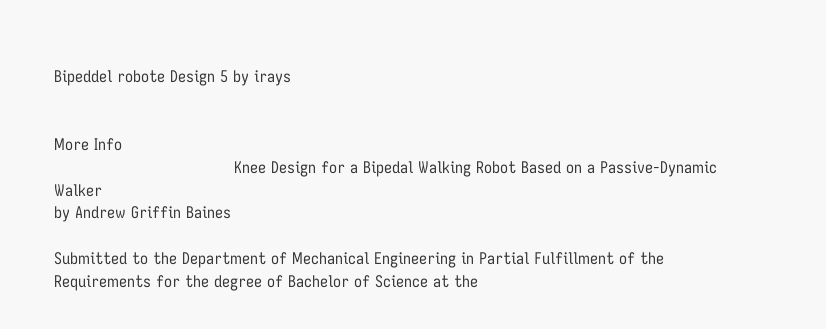Bipeddel robote Design 5 by irays


More Info
                                    Knee Design for a Bipedal Walking Robot Based on a Passive-Dynamic Walker
by Andrew Griffin Baines

Submitted to the Department of Mechanical Engineering in Partial Fulfillment of the Requirements for the degree of Bachelor of Science at the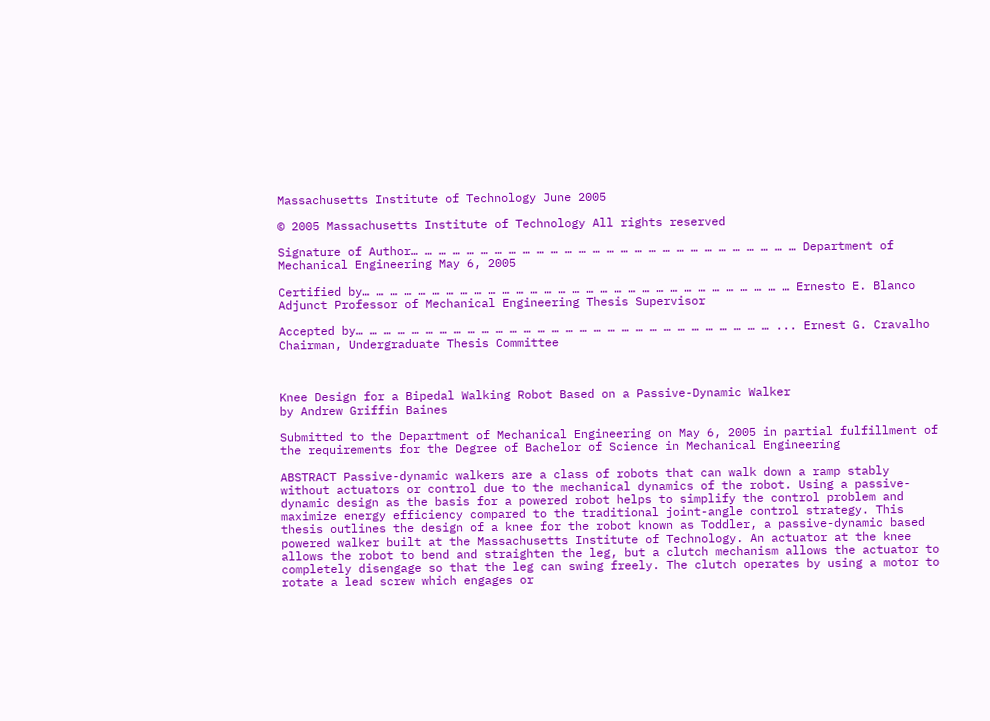Massachusetts Institute of Technology June 2005

© 2005 Massachusetts Institute of Technology All rights reserved

Signature of Author… … … … … … … … … … … … … … … … … … … … … … … … … … … … Department of Mechanical Engineering May 6, 2005

Certified by… … … … … … … … … … … … … … … … … … … … … … … … … … … … … … … Ernesto E. Blanco Adjunct Professor of Mechanical Engineering Thesis Supervisor

Accepted by… … … … … … … … … … … … … … … … … … … … … … … … … … … … … … ... Ernest G. Cravalho Chairman, Undergraduate Thesis Committee



Knee Design for a Bipedal Walking Robot Based on a Passive-Dynamic Walker
by Andrew Griffin Baines

Submitted to the Department of Mechanical Engineering on May 6, 2005 in partial fulfillment of the requirements for the Degree of Bachelor of Science in Mechanical Engineering

ABSTRACT Passive-dynamic walkers are a class of robots that can walk down a ramp stably without actuators or control due to the mechanical dynamics of the robot. Using a passive-dynamic design as the basis for a powered robot helps to simplify the control problem and maximize energy efficiency compared to the traditional joint-angle control strategy. This thesis outlines the design of a knee for the robot known as Toddler, a passive-dynamic based powered walker built at the Massachusetts Institute of Technology. An actuator at the knee allows the robot to bend and straighten the leg, but a clutch mechanism allows the actuator to completely disengage so that the leg can swing freely. The clutch operates by using a motor to rotate a lead screw which engages or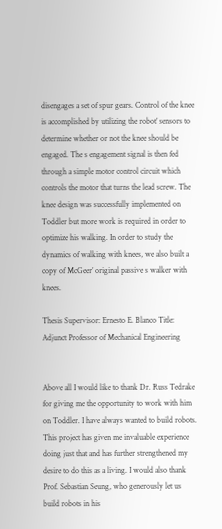disengages a set of spur gears. Control of the knee is accomplished by utilizing the robot’ sensors to determine whether or not the knee should be engaged. The s engagement signal is then fed through a simple motor control circuit which controls the motor that turns the lead screw. The knee design was successfully implemented on Toddler but more work is required in order to optimize his walking. In order to study the dynamics of walking with knees, we also built a copy of McGeer’ original passive s walker with knees.

Thesis Supervisor: Ernesto E. Blanco Title: Adjunct Professor of Mechanical Engineering


Above all I would like to thank Dr. Russ Tedrake for giving me the opportunity to work with him on Toddler. I have always wanted to build robots. This project has given me invaluable experience doing just that and has further strengthened my desire to do this as a living. I would also thank Prof. Sebastian Seung, who generously let us build robots in his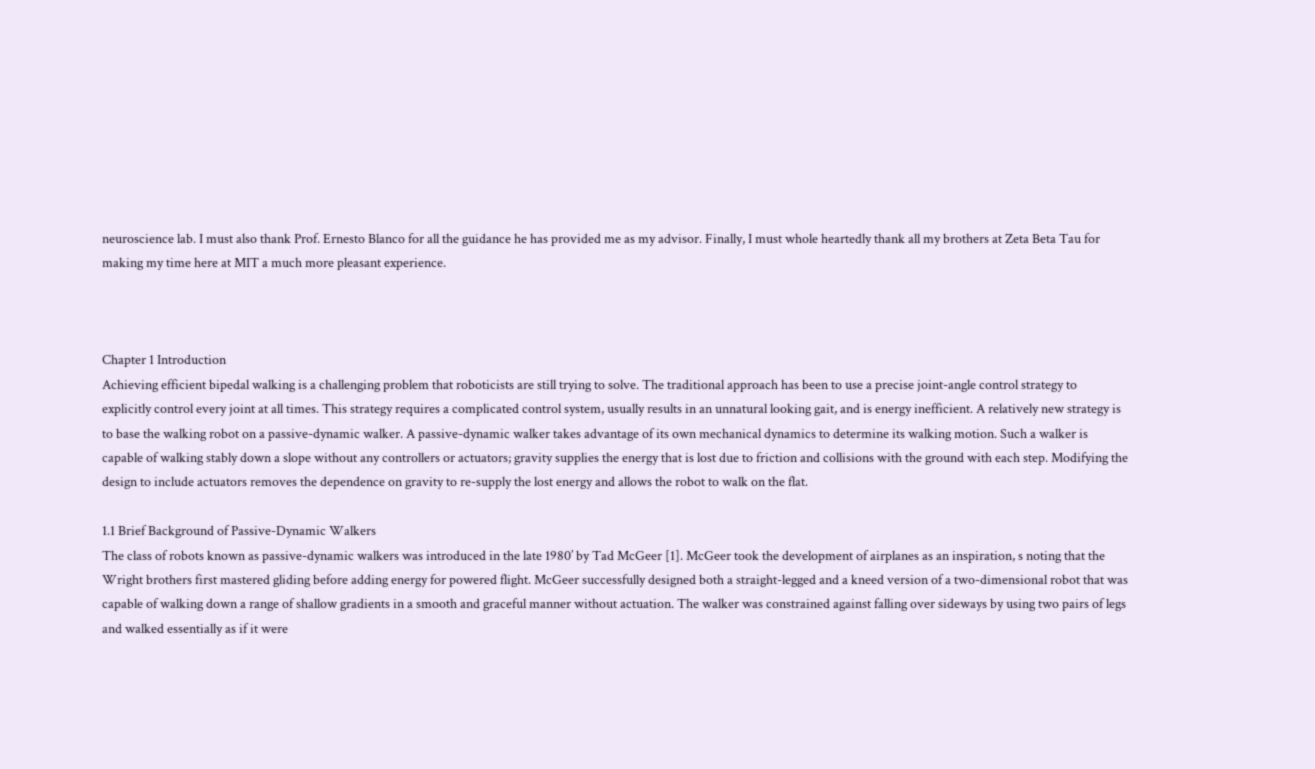neuroscience lab. I must also thank Prof. Ernesto Blanco for all the guidance he has provided me as my advisor. Finally, I must whole heartedly thank all my brothers at Zeta Beta Tau for making my time here at MIT a much more pleasant experience.



Chapter 1 Introduction
Achieving efficient bipedal walking is a challenging problem that roboticists are still trying to solve. The traditional approach has been to use a precise joint-angle control strategy to explicitly control every joint at all times. This strategy requires a complicated control system, usually results in an unnatural looking gait, and is energy inefficient. A relatively new strategy is to base the walking robot on a passive-dynamic walker. A passive-dynamic walker takes advantage of its own mechanical dynamics to determine its walking motion. Such a walker is capable of walking stably down a slope without any controllers or actuators; gravity supplies the energy that is lost due to friction and collisions with the ground with each step. Modifying the design to include actuators removes the dependence on gravity to re-supply the lost energy and allows the robot to walk on the flat.

1.1 Brief Background of Passive-Dynamic Walkers
The class of robots known as passive-dynamic walkers was introduced in the late 1980’ by Tad McGeer [1]. McGeer took the development of airplanes as an inspiration, s noting that the Wright brothers first mastered gliding before adding energy for powered flight. McGeer successfully designed both a straight-legged and a kneed version of a two-dimensional robot that was capable of walking down a range of shallow gradients in a smooth and graceful manner without actuation. The walker was constrained against falling over sideways by using two pairs of legs and walked essentially as if it were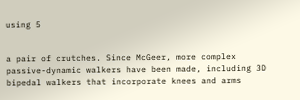using 5


a pair of crutches. Since McGeer, more complex passive-dynamic walkers have been made, including 3D bipedal walkers that incorporate knees and arms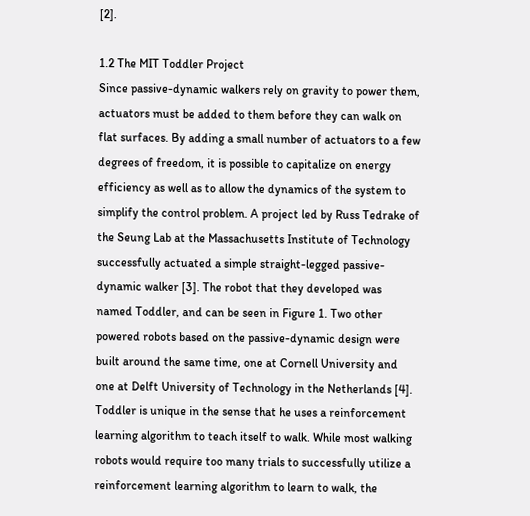[2].

1.2 The MIT Toddler Project
Since passive-dynamic walkers rely on gravity to power them, actuators must be added to them before they can walk on flat surfaces. By adding a small number of actuators to a few degrees of freedom, it is possible to capitalize on energy efficiency as well as to allow the dynamics of the system to simplify the control problem. A project led by Russ Tedrake of the Seung Lab at the Massachusetts Institute of Technology successfully actuated a simple straight-legged passive-dynamic walker [3]. The robot that they developed was named Toddler, and can be seen in Figure 1. Two other powered robots based on the passive-dynamic design were built around the same time, one at Cornell University and one at Delft University of Technology in the Netherlands [4]. Toddler is unique in the sense that he uses a reinforcement learning algorithm to teach itself to walk. While most walking robots would require too many trials to successfully utilize a reinforcement learning algorithm to learn to walk, the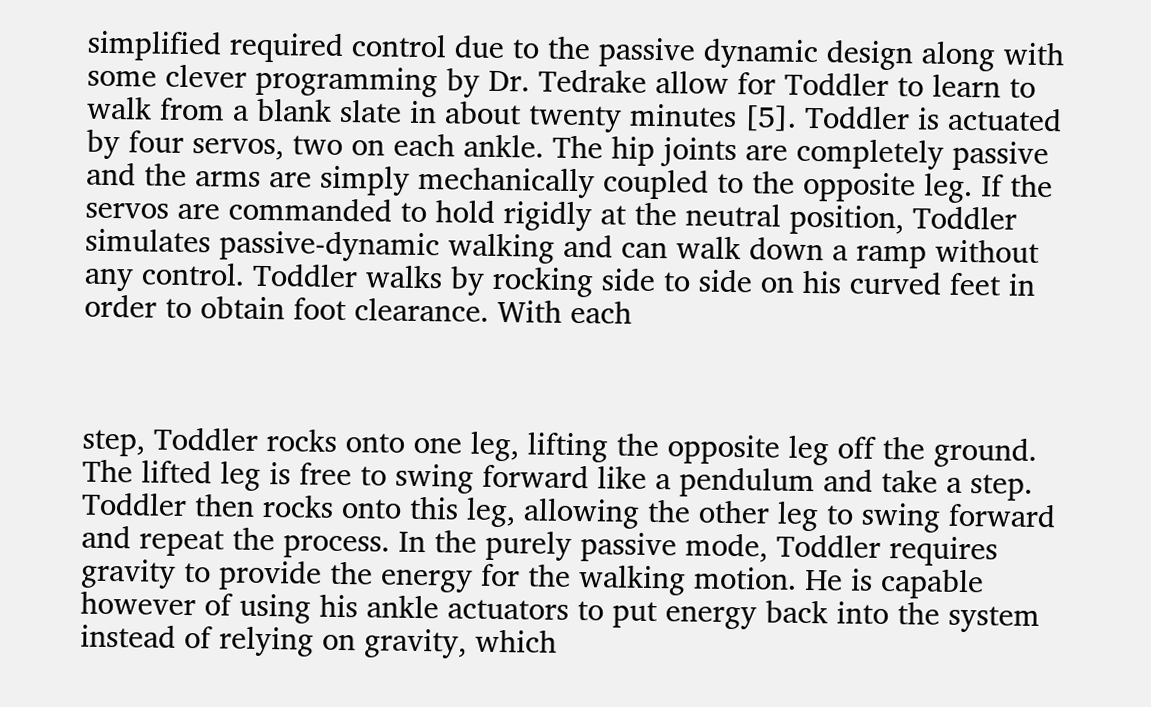simplified required control due to the passive dynamic design along with some clever programming by Dr. Tedrake allow for Toddler to learn to walk from a blank slate in about twenty minutes [5]. Toddler is actuated by four servos, two on each ankle. The hip joints are completely passive and the arms are simply mechanically coupled to the opposite leg. If the servos are commanded to hold rigidly at the neutral position, Toddler simulates passive-dynamic walking and can walk down a ramp without any control. Toddler walks by rocking side to side on his curved feet in order to obtain foot clearance. With each



step, Toddler rocks onto one leg, lifting the opposite leg off the ground. The lifted leg is free to swing forward like a pendulum and take a step. Toddler then rocks onto this leg, allowing the other leg to swing forward and repeat the process. In the purely passive mode, Toddler requires gravity to provide the energy for the walking motion. He is capable however of using his ankle actuators to put energy back into the system instead of relying on gravity, which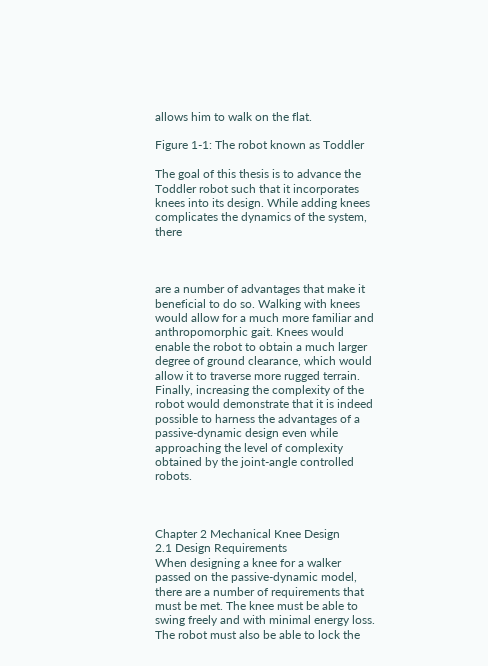allows him to walk on the flat.

Figure 1-1: The robot known as Toddler

The goal of this thesis is to advance the Toddler robot such that it incorporates knees into its design. While adding knees complicates the dynamics of the system, there



are a number of advantages that make it beneficial to do so. Walking with knees would allow for a much more familiar and anthropomorphic gait. Knees would enable the robot to obtain a much larger degree of ground clearance, which would allow it to traverse more rugged terrain. Finally, increasing the complexity of the robot would demonstrate that it is indeed possible to harness the advantages of a passive-dynamic design even while approaching the level of complexity obtained by the joint-angle controlled robots.



Chapter 2 Mechanical Knee Design
2.1 Design Requirements
When designing a knee for a walker passed on the passive-dynamic model, there are a number of requirements that must be met. The knee must be able to swing freely and with minimal energy loss. The robot must also be able to lock the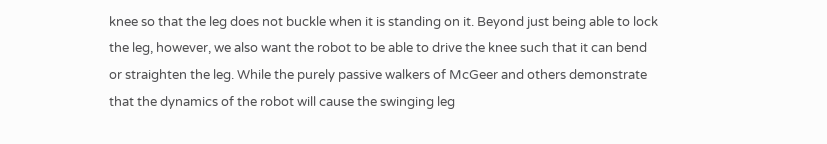knee so that the leg does not buckle when it is standing on it. Beyond just being able to lock the leg, however, we also want the robot to be able to drive the knee such that it can bend or straighten the leg. While the purely passive walkers of McGeer and others demonstrate that the dynamics of the robot will cause the swinging leg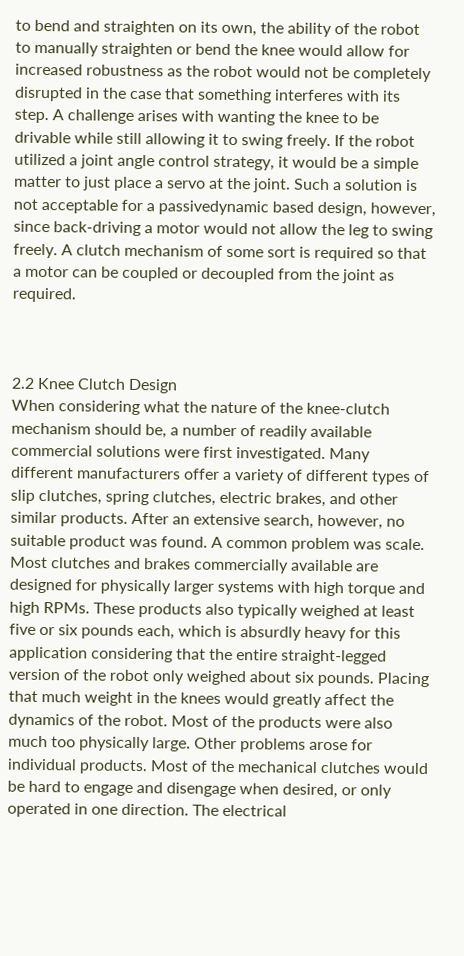to bend and straighten on its own, the ability of the robot to manually straighten or bend the knee would allow for increased robustness as the robot would not be completely disrupted in the case that something interferes with its step. A challenge arises with wanting the knee to be drivable while still allowing it to swing freely. If the robot utilized a joint angle control strategy, it would be a simple matter to just place a servo at the joint. Such a solution is not acceptable for a passivedynamic based design, however, since back-driving a motor would not allow the leg to swing freely. A clutch mechanism of some sort is required so that a motor can be coupled or decoupled from the joint as required.



2.2 Knee Clutch Design
When considering what the nature of the knee-clutch mechanism should be, a number of readily available commercial solutions were first investigated. Many different manufacturers offer a variety of different types of slip clutches, spring clutches, electric brakes, and other similar products. After an extensive search, however, no suitable product was found. A common problem was scale. Most clutches and brakes commercially available are designed for physically larger systems with high torque and high RPMs. These products also typically weighed at least five or six pounds each, which is absurdly heavy for this application considering that the entire straight-legged version of the robot only weighed about six pounds. Placing that much weight in the knees would greatly affect the dynamics of the robot. Most of the products were also much too physically large. Other problems arose for individual products. Most of the mechanical clutches would be hard to engage and disengage when desired, or only operated in one direction. The electrical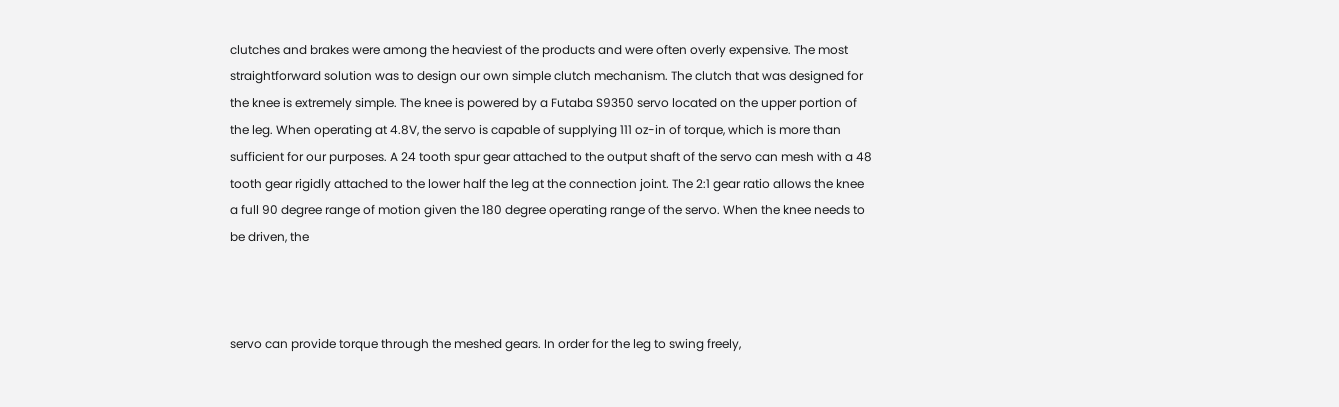clutches and brakes were among the heaviest of the products and were often overly expensive. The most straightforward solution was to design our own simple clutch mechanism. The clutch that was designed for the knee is extremely simple. The knee is powered by a Futaba S9350 servo located on the upper portion of the leg. When operating at 4.8V, the servo is capable of supplying 111 oz-in of torque, which is more than sufficient for our purposes. A 24 tooth spur gear attached to the output shaft of the servo can mesh with a 48 tooth gear rigidly attached to the lower half the leg at the connection joint. The 2:1 gear ratio allows the knee a full 90 degree range of motion given the 180 degree operating range of the servo. When the knee needs to be driven, the



servo can provide torque through the meshed gears. In order for the leg to swing freely,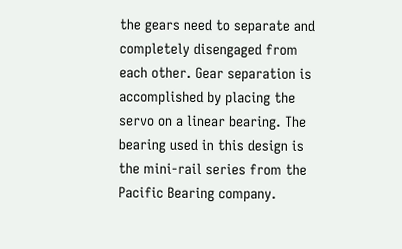the gears need to separate and completely disengaged from each other. Gear separation is accomplished by placing the servo on a linear bearing. The bearing used in this design is the mini-rail series from the Pacific Bearing company.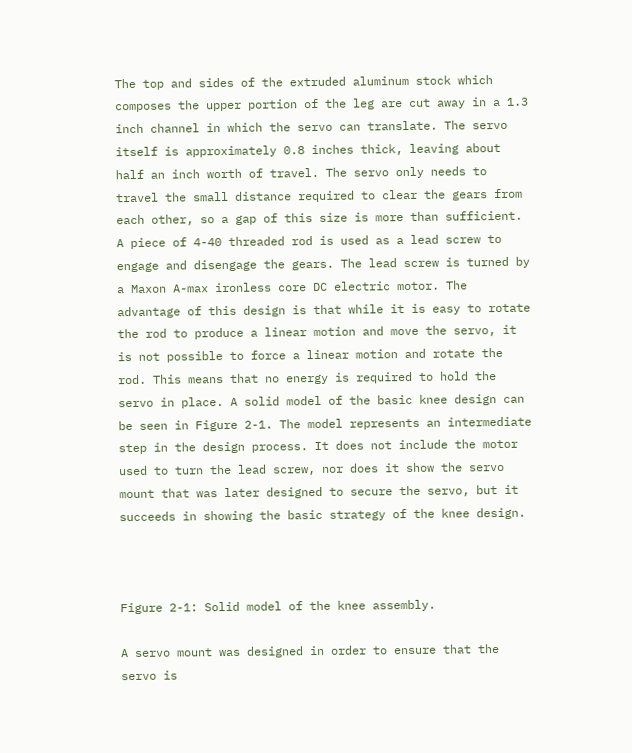The top and sides of the extruded aluminum stock which composes the upper portion of the leg are cut away in a 1.3 inch channel in which the servo can translate. The servo itself is approximately 0.8 inches thick, leaving about half an inch worth of travel. The servo only needs to travel the small distance required to clear the gears from each other, so a gap of this size is more than sufficient. A piece of 4-40 threaded rod is used as a lead screw to engage and disengage the gears. The lead screw is turned by a Maxon A-max ironless core DC electric motor. The advantage of this design is that while it is easy to rotate the rod to produce a linear motion and move the servo, it is not possible to force a linear motion and rotate the rod. This means that no energy is required to hold the servo in place. A solid model of the basic knee design can be seen in Figure 2-1. The model represents an intermediate step in the design process. It does not include the motor used to turn the lead screw, nor does it show the servo mount that was later designed to secure the servo, but it succeeds in showing the basic strategy of the knee design.



Figure 2-1: Solid model of the knee assembly.

A servo mount was designed in order to ensure that the servo is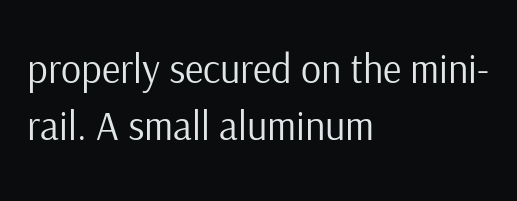properly secured on the mini-rail. A small aluminum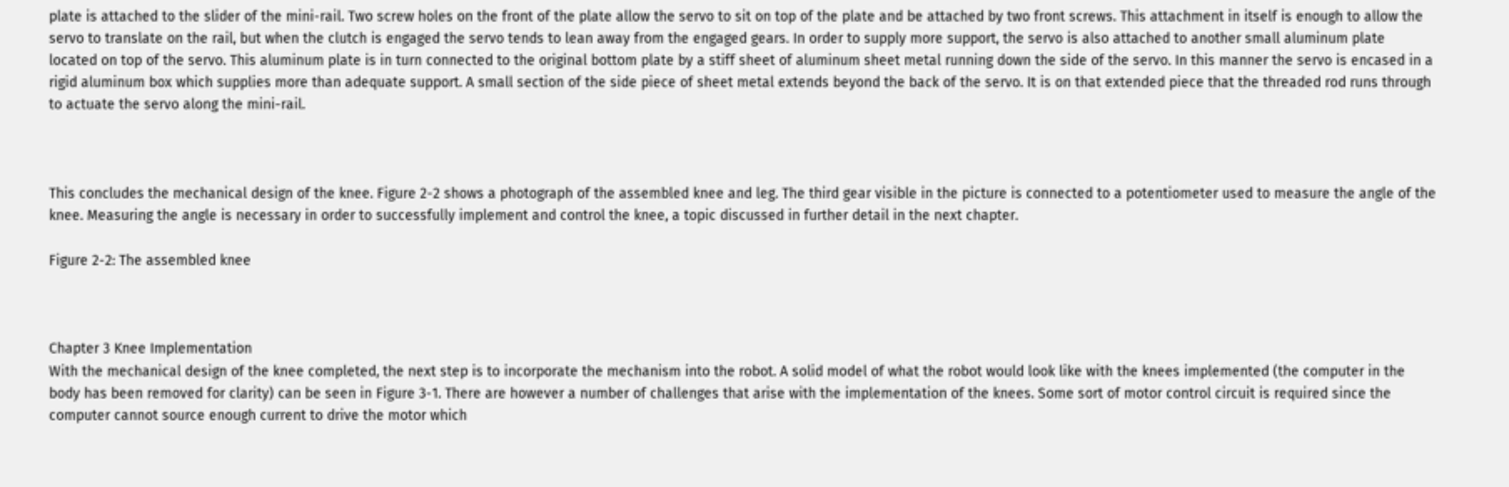plate is attached to the slider of the mini-rail. Two screw holes on the front of the plate allow the servo to sit on top of the plate and be attached by two front screws. This attachment in itself is enough to allow the servo to translate on the rail, but when the clutch is engaged the servo tends to lean away from the engaged gears. In order to supply more support, the servo is also attached to another small aluminum plate located on top of the servo. This aluminum plate is in turn connected to the original bottom plate by a stiff sheet of aluminum sheet metal running down the side of the servo. In this manner the servo is encased in a rigid aluminum box which supplies more than adequate support. A small section of the side piece of sheet metal extends beyond the back of the servo. It is on that extended piece that the threaded rod runs through to actuate the servo along the mini-rail.



This concludes the mechanical design of the knee. Figure 2-2 shows a photograph of the assembled knee and leg. The third gear visible in the picture is connected to a potentiometer used to measure the angle of the knee. Measuring the angle is necessary in order to successfully implement and control the knee, a topic discussed in further detail in the next chapter.

Figure 2-2: The assembled knee



Chapter 3 Knee Implementation
With the mechanical design of the knee completed, the next step is to incorporate the mechanism into the robot. A solid model of what the robot would look like with the knees implemented (the computer in the body has been removed for clarity) can be seen in Figure 3-1. There are however a number of challenges that arise with the implementation of the knees. Some sort of motor control circuit is required since the computer cannot source enough current to drive the motor which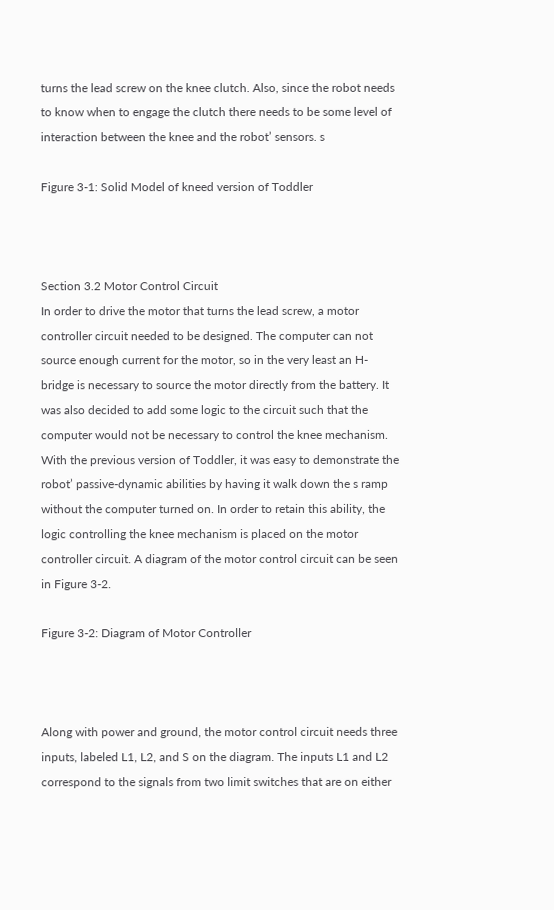turns the lead screw on the knee clutch. Also, since the robot needs to know when to engage the clutch there needs to be some level of interaction between the knee and the robot’ sensors. s

Figure 3-1: Solid Model of kneed version of Toddler



Section 3.2 Motor Control Circuit
In order to drive the motor that turns the lead screw, a motor controller circuit needed to be designed. The computer can not source enough current for the motor, so in the very least an H-bridge is necessary to source the motor directly from the battery. It was also decided to add some logic to the circuit such that the computer would not be necessary to control the knee mechanism. With the previous version of Toddler, it was easy to demonstrate the robot’ passive-dynamic abilities by having it walk down the s ramp without the computer turned on. In order to retain this ability, the logic controlling the knee mechanism is placed on the motor controller circuit. A diagram of the motor control circuit can be seen in Figure 3-2.

Figure 3-2: Diagram of Motor Controller



Along with power and ground, the motor control circuit needs three inputs, labeled L1, L2, and S on the diagram. The inputs L1 and L2 correspond to the signals from two limit switches that are on either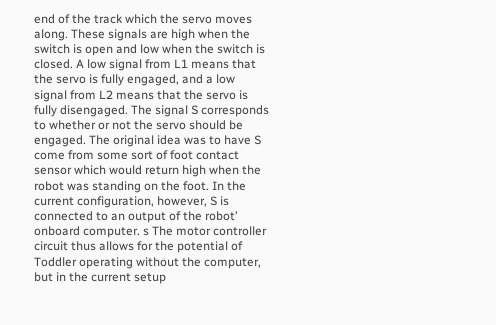end of the track which the servo moves along. These signals are high when the switch is open and low when the switch is closed. A low signal from L1 means that the servo is fully engaged, and a low signal from L2 means that the servo is fully disengaged. The signal S corresponds to whether or not the servo should be engaged. The original idea was to have S come from some sort of foot contact sensor which would return high when the robot was standing on the foot. In the current configuration, however, S is connected to an output of the robot’ onboard computer. s The motor controller circuit thus allows for the potential of Toddler operating without the computer, but in the current setup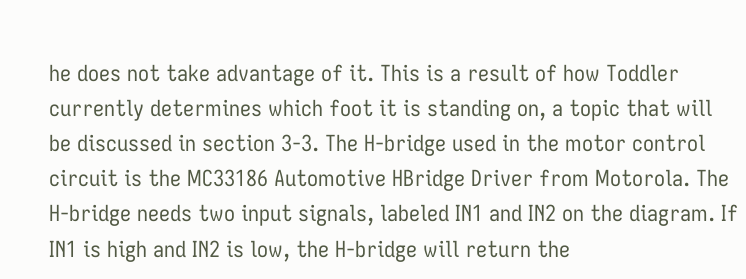he does not take advantage of it. This is a result of how Toddler currently determines which foot it is standing on, a topic that will be discussed in section 3-3. The H-bridge used in the motor control circuit is the MC33186 Automotive HBridge Driver from Motorola. The H-bridge needs two input signals, labeled IN1 and IN2 on the diagram. If IN1 is high and IN2 is low, the H-bridge will return the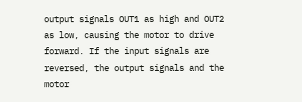output signals OUT1 as high and OUT2 as low, causing the motor to drive forward. If the input signals are reversed, the output signals and the motor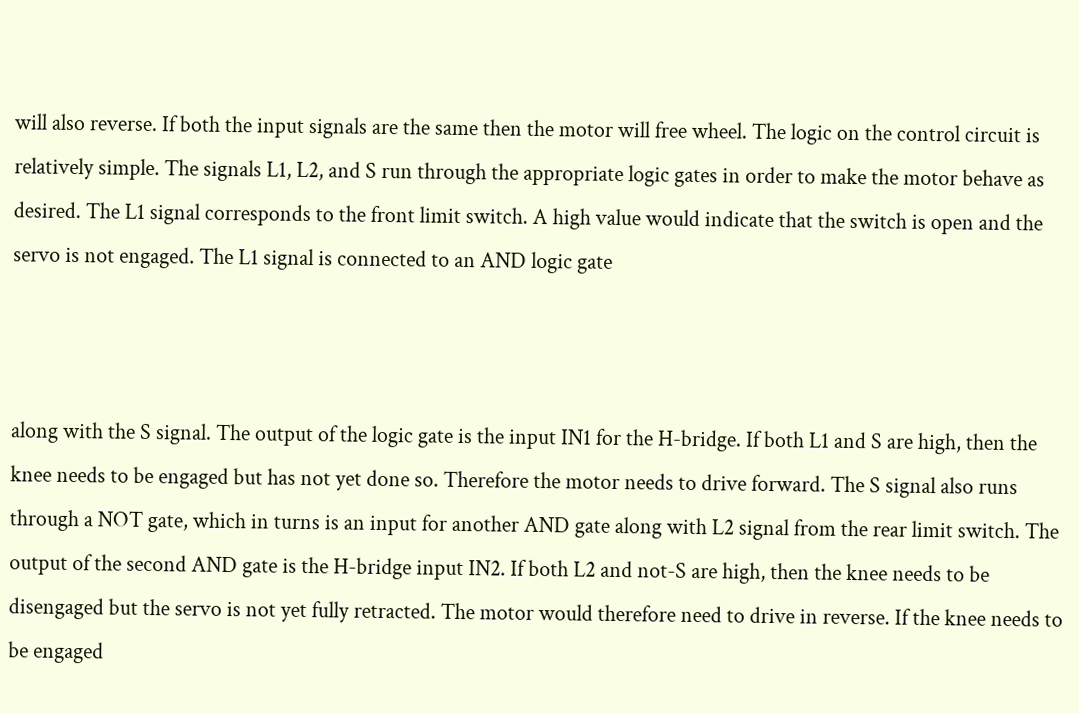will also reverse. If both the input signals are the same then the motor will free wheel. The logic on the control circuit is relatively simple. The signals L1, L2, and S run through the appropriate logic gates in order to make the motor behave as desired. The L1 signal corresponds to the front limit switch. A high value would indicate that the switch is open and the servo is not engaged. The L1 signal is connected to an AND logic gate



along with the S signal. The output of the logic gate is the input IN1 for the H-bridge. If both L1 and S are high, then the knee needs to be engaged but has not yet done so. Therefore the motor needs to drive forward. The S signal also runs through a NOT gate, which in turns is an input for another AND gate along with L2 signal from the rear limit switch. The output of the second AND gate is the H-bridge input IN2. If both L2 and not-S are high, then the knee needs to be disengaged but the servo is not yet fully retracted. The motor would therefore need to drive in reverse. If the knee needs to be engaged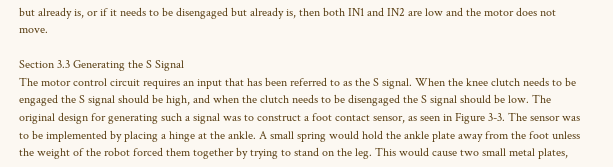but already is, or if it needs to be disengaged but already is, then both IN1 and IN2 are low and the motor does not move.

Section 3.3 Generating the S Signal
The motor control circuit requires an input that has been referred to as the S signal. When the knee clutch needs to be engaged the S signal should be high, and when the clutch needs to be disengaged the S signal should be low. The original design for generating such a signal was to construct a foot contact sensor, as seen in Figure 3-3. The sensor was to be implemented by placing a hinge at the ankle. A small spring would hold the ankle plate away from the foot unless the weight of the robot forced them together by trying to stand on the leg. This would cause two small metal plates,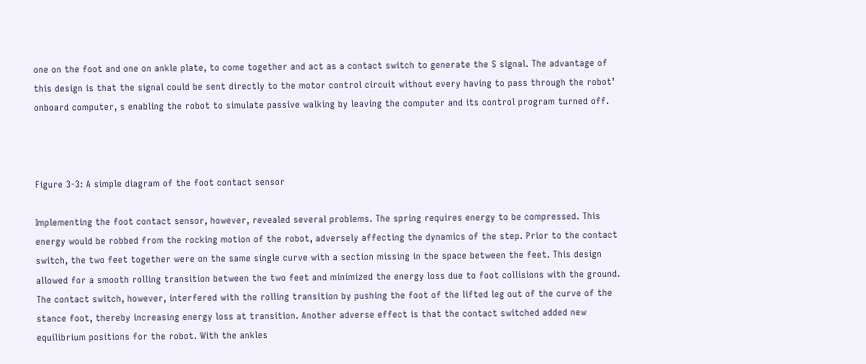one on the foot and one on ankle plate, to come together and act as a contact switch to generate the S signal. The advantage of this design is that the signal could be sent directly to the motor control circuit without every having to pass through the robot’ onboard computer, s enabling the robot to simulate passive walking by leaving the computer and its control program turned off.



Figure 3-3: A simple diagram of the foot contact sensor

Implementing the foot contact sensor, however, revealed several problems. The spring requires energy to be compressed. This energy would be robbed from the rocking motion of the robot, adversely affecting the dynamics of the step. Prior to the contact switch, the two feet together were on the same single curve with a section missing in the space between the feet. This design allowed for a smooth rolling transition between the two feet and minimized the energy loss due to foot collisions with the ground. The contact switch, however, interfered with the rolling transition by pushing the foot of the lifted leg out of the curve of the stance foot, thereby increasing energy loss at transition. Another adverse effect is that the contact switched added new equilibrium positions for the robot. With the ankles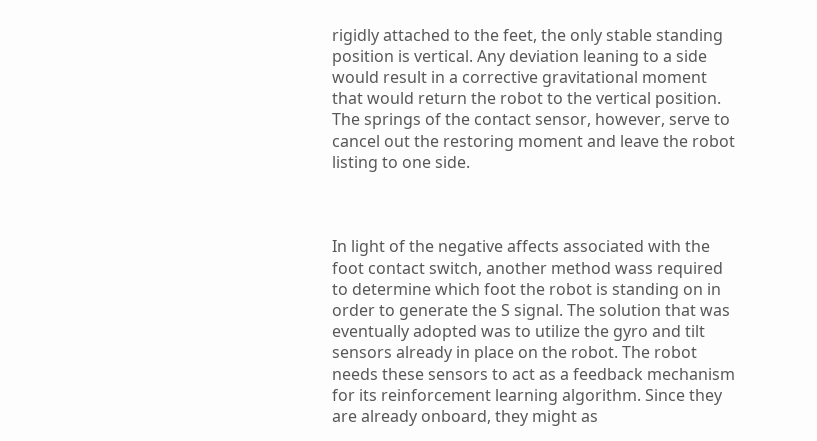rigidly attached to the feet, the only stable standing position is vertical. Any deviation leaning to a side would result in a corrective gravitational moment that would return the robot to the vertical position. The springs of the contact sensor, however, serve to cancel out the restoring moment and leave the robot listing to one side.



In light of the negative affects associated with the foot contact switch, another method wass required to determine which foot the robot is standing on in order to generate the S signal. The solution that was eventually adopted was to utilize the gyro and tilt sensors already in place on the robot. The robot needs these sensors to act as a feedback mechanism for its reinforcement learning algorithm. Since they are already onboard, they might as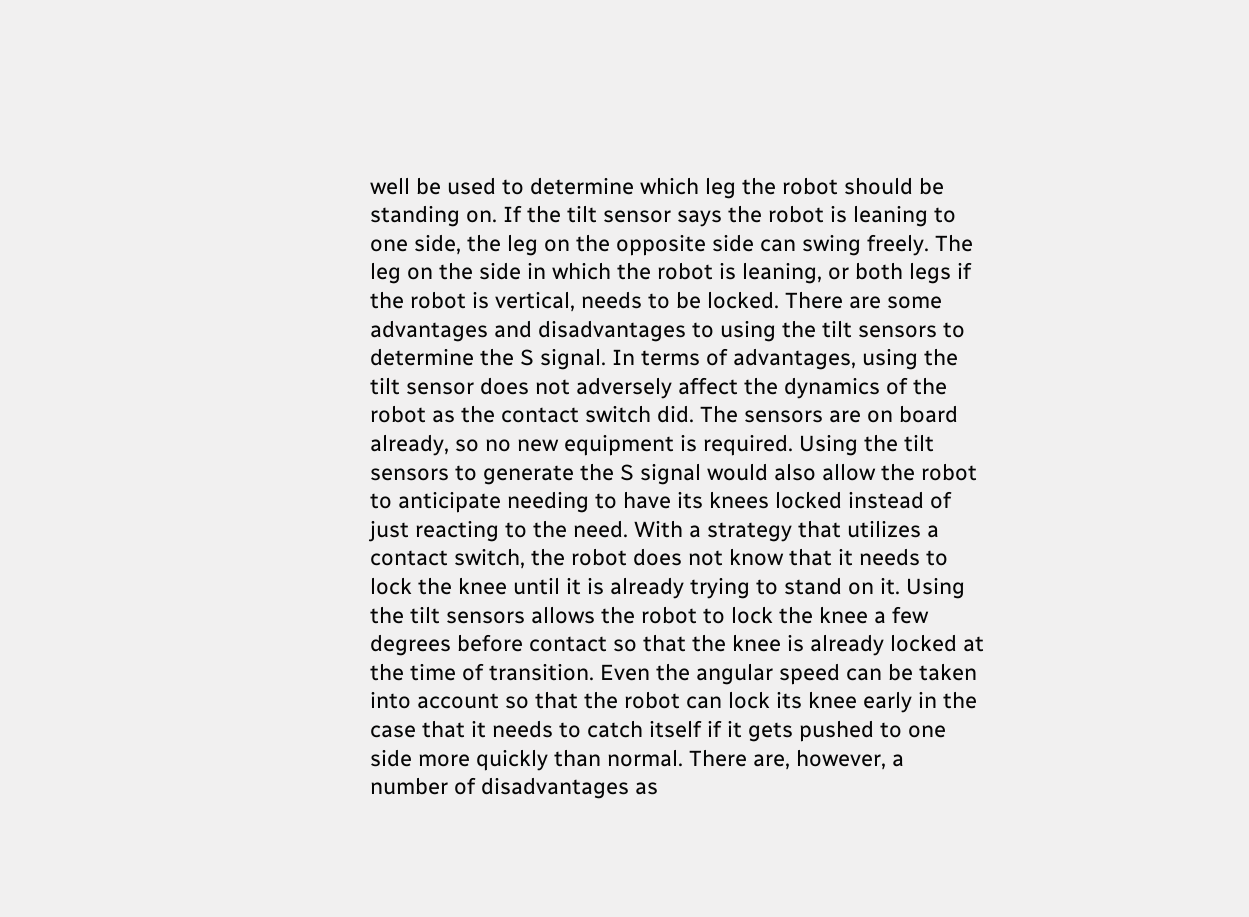well be used to determine which leg the robot should be standing on. If the tilt sensor says the robot is leaning to one side, the leg on the opposite side can swing freely. The leg on the side in which the robot is leaning, or both legs if the robot is vertical, needs to be locked. There are some advantages and disadvantages to using the tilt sensors to determine the S signal. In terms of advantages, using the tilt sensor does not adversely affect the dynamics of the robot as the contact switch did. The sensors are on board already, so no new equipment is required. Using the tilt sensors to generate the S signal would also allow the robot to anticipate needing to have its knees locked instead of just reacting to the need. With a strategy that utilizes a contact switch, the robot does not know that it needs to lock the knee until it is already trying to stand on it. Using the tilt sensors allows the robot to lock the knee a few degrees before contact so that the knee is already locked at the time of transition. Even the angular speed can be taken into account so that the robot can lock its knee early in the case that it needs to catch itself if it gets pushed to one side more quickly than normal. There are, however, a number of disadvantages as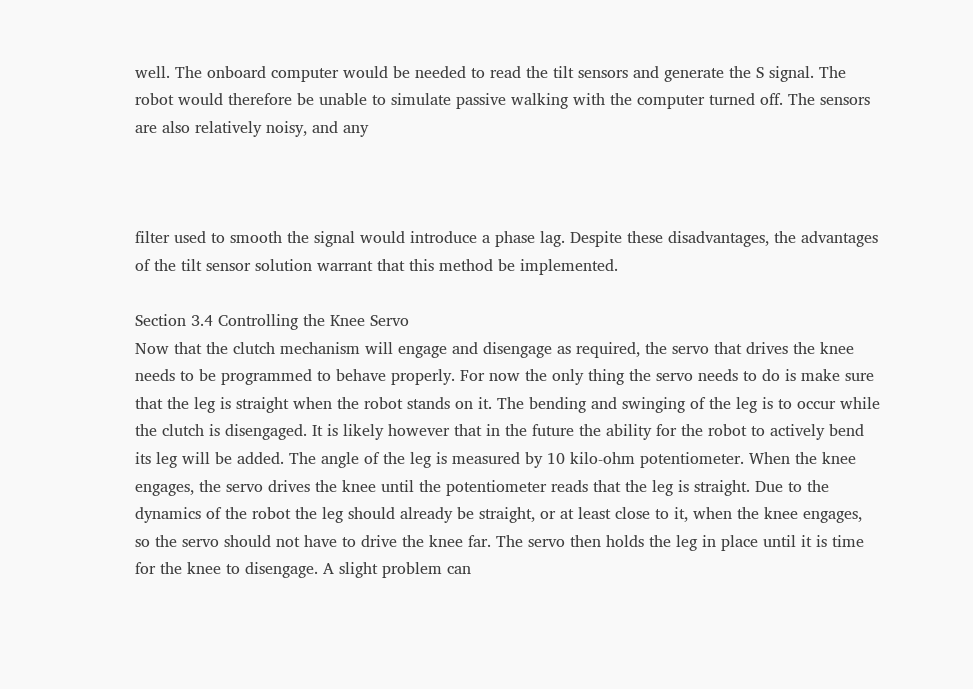well. The onboard computer would be needed to read the tilt sensors and generate the S signal. The robot would therefore be unable to simulate passive walking with the computer turned off. The sensors are also relatively noisy, and any



filter used to smooth the signal would introduce a phase lag. Despite these disadvantages, the advantages of the tilt sensor solution warrant that this method be implemented.

Section 3.4 Controlling the Knee Servo
Now that the clutch mechanism will engage and disengage as required, the servo that drives the knee needs to be programmed to behave properly. For now the only thing the servo needs to do is make sure that the leg is straight when the robot stands on it. The bending and swinging of the leg is to occur while the clutch is disengaged. It is likely however that in the future the ability for the robot to actively bend its leg will be added. The angle of the leg is measured by 10 kilo-ohm potentiometer. When the knee engages, the servo drives the knee until the potentiometer reads that the leg is straight. Due to the dynamics of the robot the leg should already be straight, or at least close to it, when the knee engages, so the servo should not have to drive the knee far. The servo then holds the leg in place until it is time for the knee to disengage. A slight problem can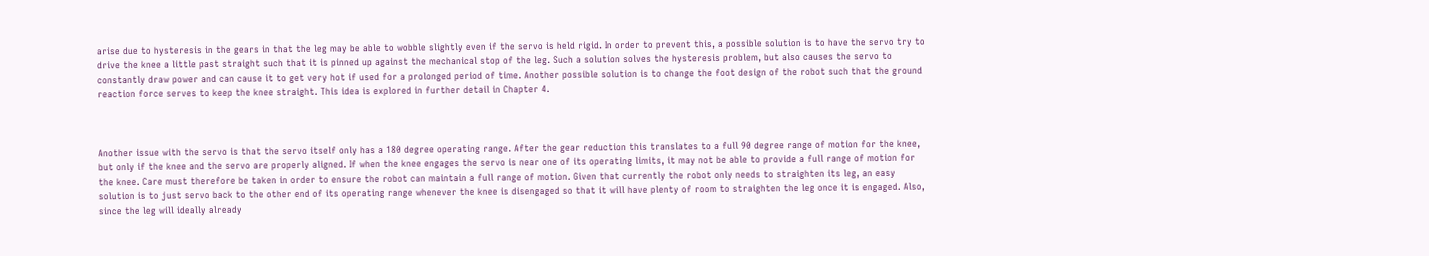arise due to hysteresis in the gears in that the leg may be able to wobble slightly even if the servo is held rigid. In order to prevent this, a possible solution is to have the servo try to drive the knee a little past straight such that it is pinned up against the mechanical stop of the leg. Such a solution solves the hysteresis problem, but also causes the servo to constantly draw power and can cause it to get very hot if used for a prolonged period of time. Another possible solution is to change the foot design of the robot such that the ground reaction force serves to keep the knee straight. This idea is explored in further detail in Chapter 4.



Another issue with the servo is that the servo itself only has a 180 degree operating range. After the gear reduction this translates to a full 90 degree range of motion for the knee, but only if the knee and the servo are properly aligned. If when the knee engages the servo is near one of its operating limits, it may not be able to provide a full range of motion for the knee. Care must therefore be taken in order to ensure the robot can maintain a full range of motion. Given that currently the robot only needs to straighten its leg, an easy solution is to just servo back to the other end of its operating range whenever the knee is disengaged so that it will have plenty of room to straighten the leg once it is engaged. Also, since the leg will ideally already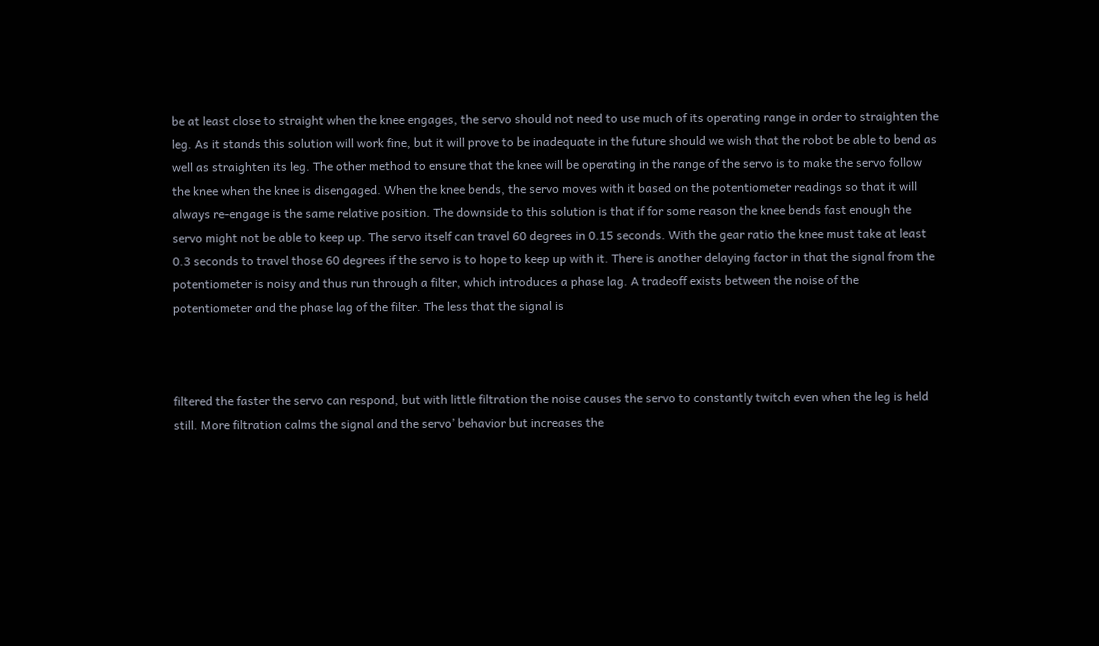be at least close to straight when the knee engages, the servo should not need to use much of its operating range in order to straighten the leg. As it stands this solution will work fine, but it will prove to be inadequate in the future should we wish that the robot be able to bend as well as straighten its leg. The other method to ensure that the knee will be operating in the range of the servo is to make the servo follow the knee when the knee is disengaged. When the knee bends, the servo moves with it based on the potentiometer readings so that it will always re-engage is the same relative position. The downside to this solution is that if for some reason the knee bends fast enough the servo might not be able to keep up. The servo itself can travel 60 degrees in 0.15 seconds. With the gear ratio the knee must take at least 0.3 seconds to travel those 60 degrees if the servo is to hope to keep up with it. There is another delaying factor in that the signal from the potentiometer is noisy and thus run through a filter, which introduces a phase lag. A tradeoff exists between the noise of the potentiometer and the phase lag of the filter. The less that the signal is



filtered the faster the servo can respond, but with little filtration the noise causes the servo to constantly twitch even when the leg is held still. More filtration calms the signal and the servo’ behavior but increases the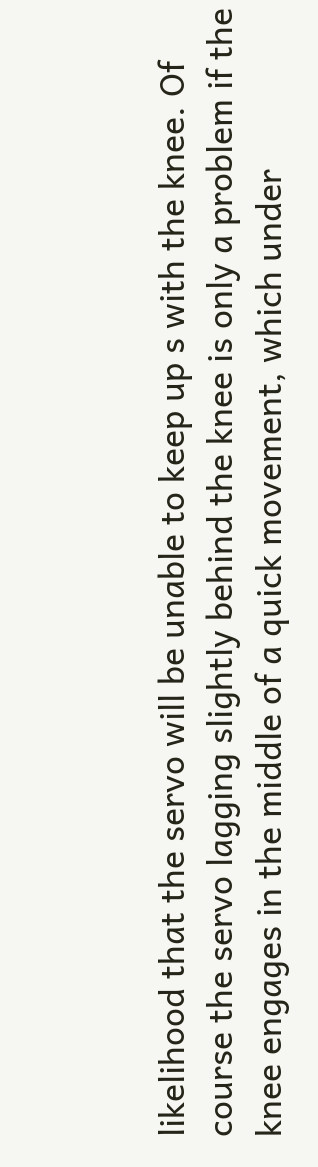likelihood that the servo will be unable to keep up s with the knee. Of course the servo lagging slightly behind the knee is only a problem if the knee engages in the middle of a quick movement, which under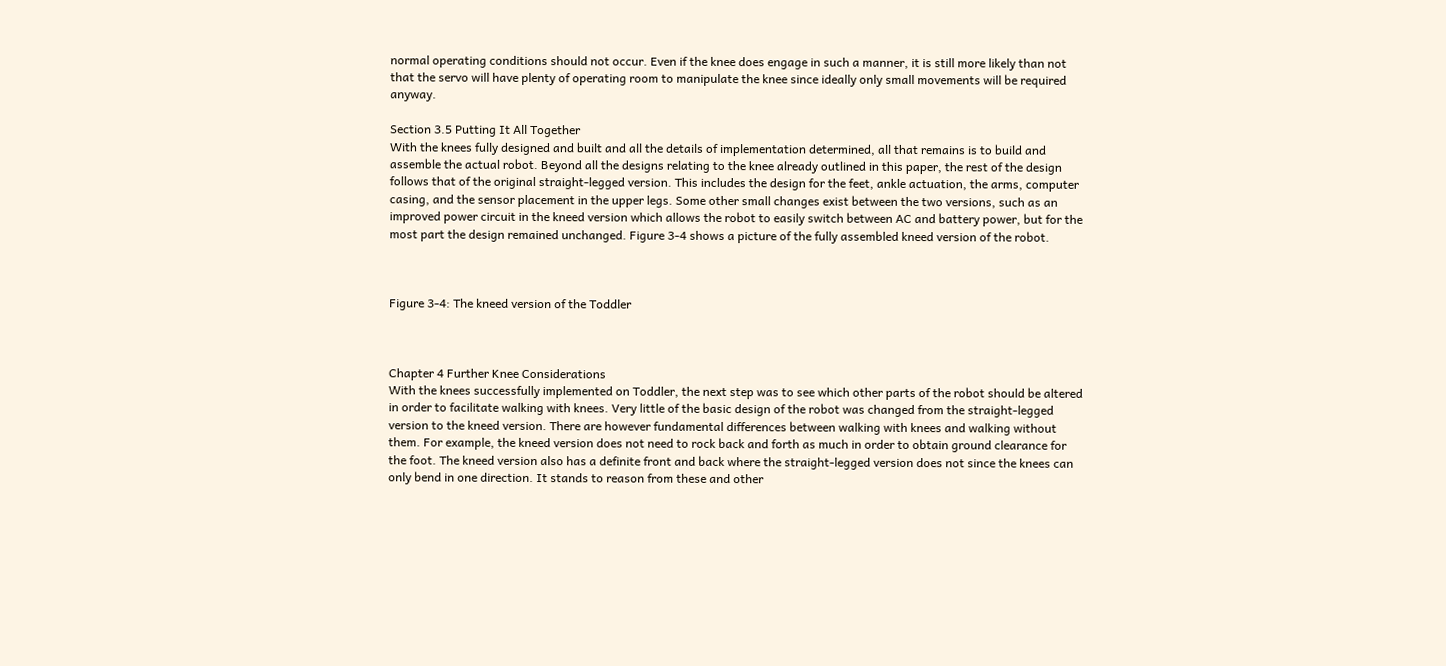normal operating conditions should not occur. Even if the knee does engage in such a manner, it is still more likely than not that the servo will have plenty of operating room to manipulate the knee since ideally only small movements will be required anyway.

Section 3.5 Putting It All Together
With the knees fully designed and built and all the details of implementation determined, all that remains is to build and assemble the actual robot. Beyond all the designs relating to the knee already outlined in this paper, the rest of the design follows that of the original straight-legged version. This includes the design for the feet, ankle actuation, the arms, computer casing, and the sensor placement in the upper legs. Some other small changes exist between the two versions, such as an improved power circuit in the kneed version which allows the robot to easily switch between AC and battery power, but for the most part the design remained unchanged. Figure 3-4 shows a picture of the fully assembled kneed version of the robot.



Figure 3-4: The kneed version of the Toddler



Chapter 4 Further Knee Considerations
With the knees successfully implemented on Toddler, the next step was to see which other parts of the robot should be altered in order to facilitate walking with knees. Very little of the basic design of the robot was changed from the straight-legged version to the kneed version. There are however fundamental differences between walking with knees and walking without them. For example, the kneed version does not need to rock back and forth as much in order to obtain ground clearance for the foot. The kneed version also has a definite front and back where the straight-legged version does not since the knees can only bend in one direction. It stands to reason from these and other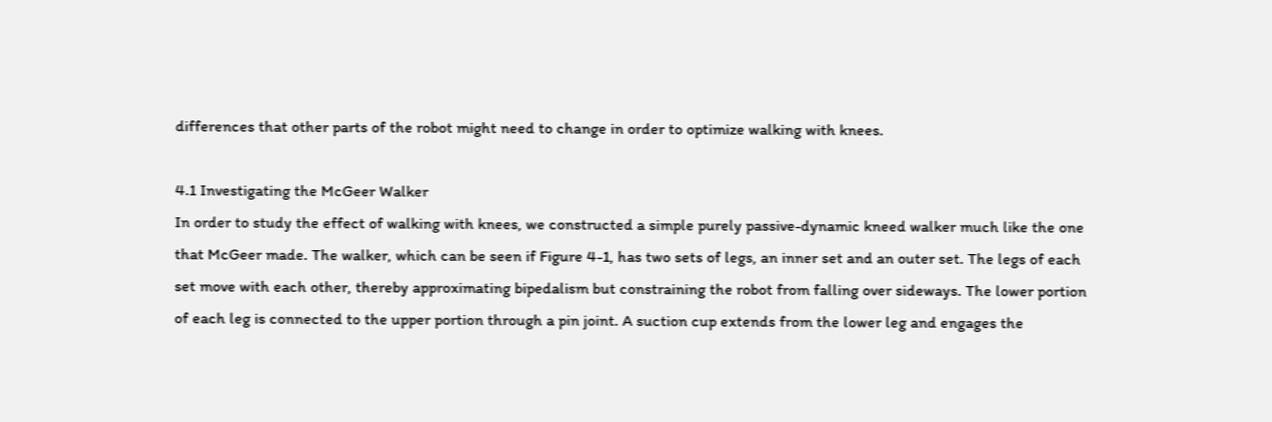differences that other parts of the robot might need to change in order to optimize walking with knees.

4.1 Investigating the McGeer Walker
In order to study the effect of walking with knees, we constructed a simple purely passive-dynamic kneed walker much like the one that McGeer made. The walker, which can be seen if Figure 4-1, has two sets of legs, an inner set and an outer set. The legs of each set move with each other, thereby approximating bipedalism but constraining the robot from falling over sideways. The lower portion of each leg is connected to the upper portion through a pin joint. A suction cup extends from the lower leg and engages the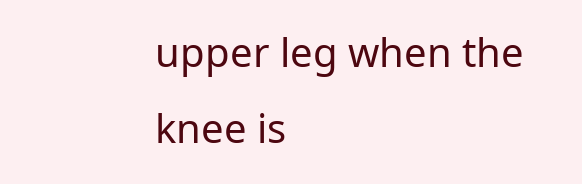upper leg when the knee is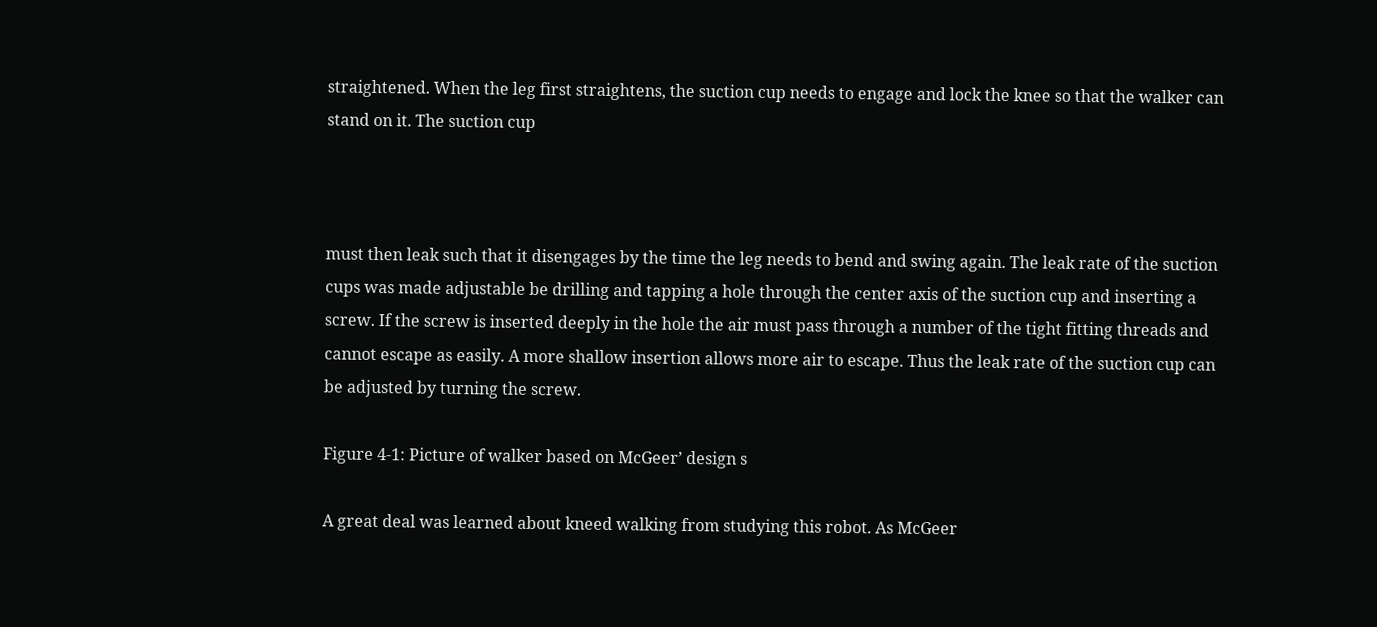straightened. When the leg first straightens, the suction cup needs to engage and lock the knee so that the walker can stand on it. The suction cup



must then leak such that it disengages by the time the leg needs to bend and swing again. The leak rate of the suction cups was made adjustable be drilling and tapping a hole through the center axis of the suction cup and inserting a screw. If the screw is inserted deeply in the hole the air must pass through a number of the tight fitting threads and cannot escape as easily. A more shallow insertion allows more air to escape. Thus the leak rate of the suction cup can be adjusted by turning the screw.

Figure 4-1: Picture of walker based on McGeer’ design s

A great deal was learned about kneed walking from studying this robot. As McGeer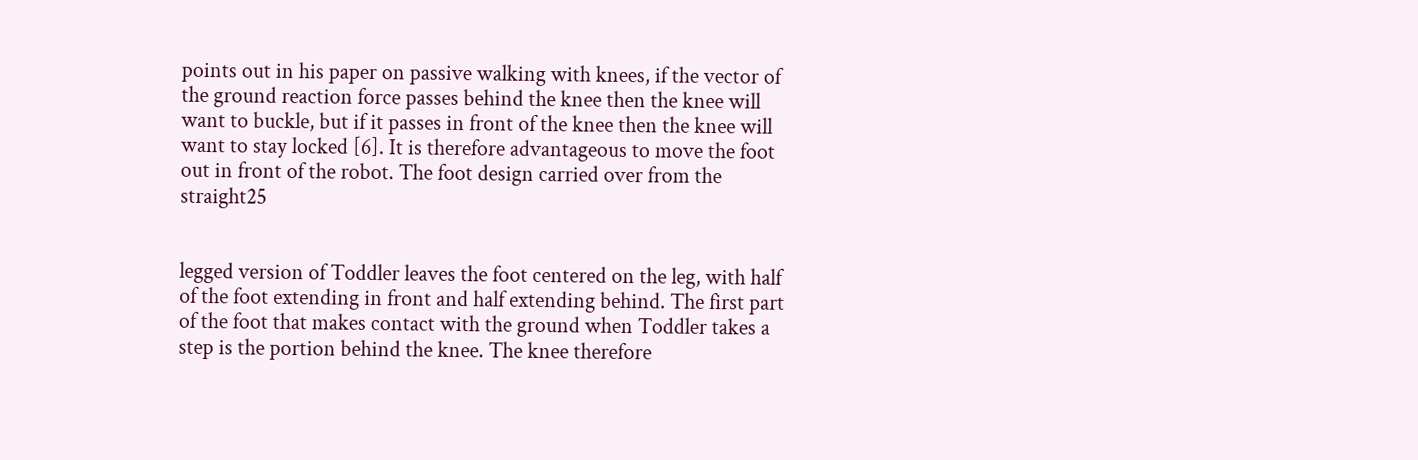points out in his paper on passive walking with knees, if the vector of the ground reaction force passes behind the knee then the knee will want to buckle, but if it passes in front of the knee then the knee will want to stay locked [6]. It is therefore advantageous to move the foot out in front of the robot. The foot design carried over from the straight25


legged version of Toddler leaves the foot centered on the leg, with half of the foot extending in front and half extending behind. The first part of the foot that makes contact with the ground when Toddler takes a step is the portion behind the knee. The knee therefore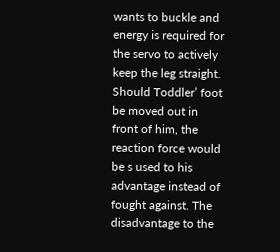wants to buckle and energy is required for the servo to actively keep the leg straight. Should Toddler’ foot be moved out in front of him, the reaction force would be s used to his advantage instead of fought against. The disadvantage to the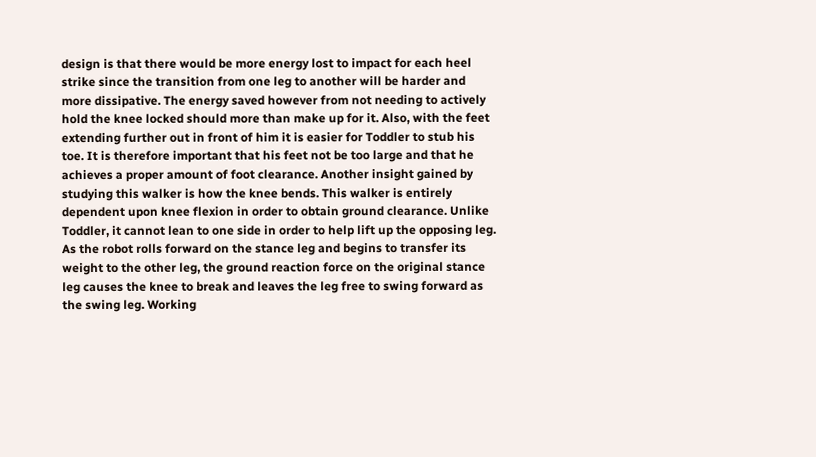design is that there would be more energy lost to impact for each heel strike since the transition from one leg to another will be harder and more dissipative. The energy saved however from not needing to actively hold the knee locked should more than make up for it. Also, with the feet extending further out in front of him it is easier for Toddler to stub his toe. It is therefore important that his feet not be too large and that he achieves a proper amount of foot clearance. Another insight gained by studying this walker is how the knee bends. This walker is entirely dependent upon knee flexion in order to obtain ground clearance. Unlike Toddler, it cannot lean to one side in order to help lift up the opposing leg. As the robot rolls forward on the stance leg and begins to transfer its weight to the other leg, the ground reaction force on the original stance leg causes the knee to break and leaves the leg free to swing forward as the swing leg. Working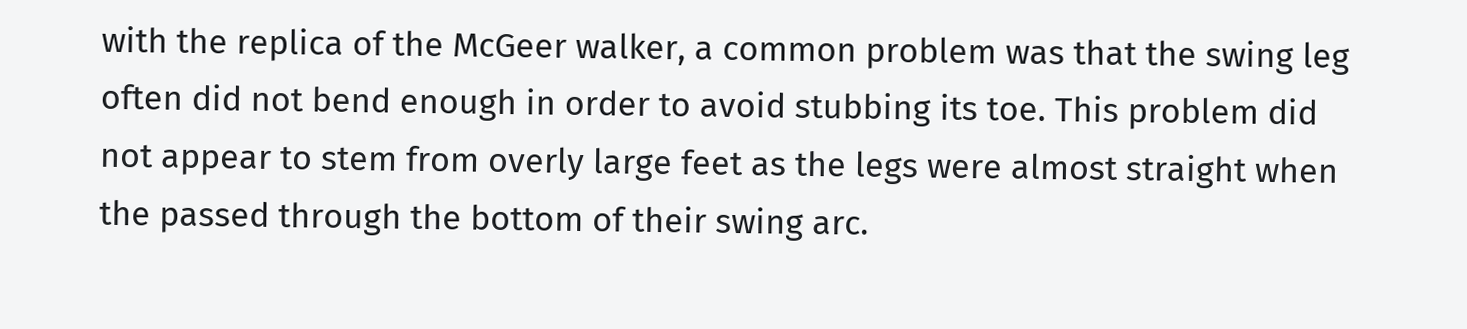with the replica of the McGeer walker, a common problem was that the swing leg often did not bend enough in order to avoid stubbing its toe. This problem did not appear to stem from overly large feet as the legs were almost straight when the passed through the bottom of their swing arc.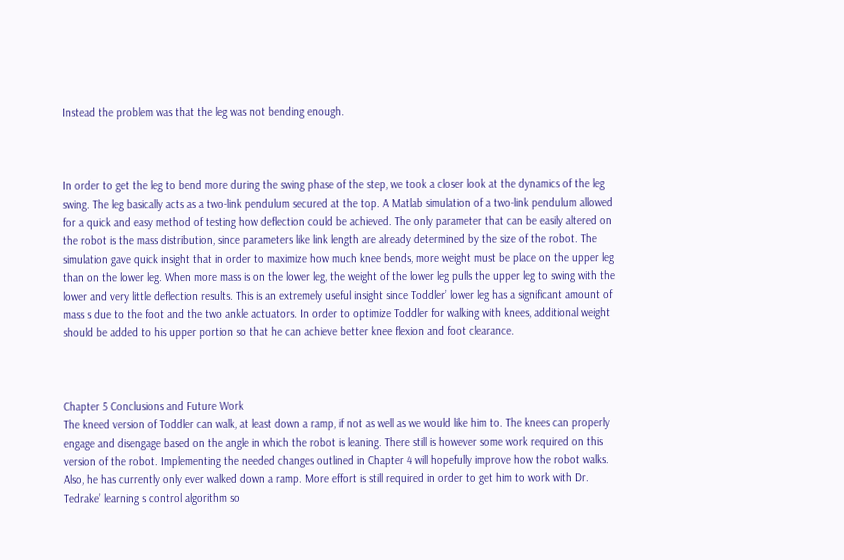Instead the problem was that the leg was not bending enough.



In order to get the leg to bend more during the swing phase of the step, we took a closer look at the dynamics of the leg swing. The leg basically acts as a two-link pendulum secured at the top. A Matlab simulation of a two-link pendulum allowed for a quick and easy method of testing how deflection could be achieved. The only parameter that can be easily altered on the robot is the mass distribution, since parameters like link length are already determined by the size of the robot. The simulation gave quick insight that in order to maximize how much knee bends, more weight must be place on the upper leg than on the lower leg. When more mass is on the lower leg, the weight of the lower leg pulls the upper leg to swing with the lower and very little deflection results. This is an extremely useful insight since Toddler’ lower leg has a significant amount of mass s due to the foot and the two ankle actuators. In order to optimize Toddler for walking with knees, additional weight should be added to his upper portion so that he can achieve better knee flexion and foot clearance.



Chapter 5 Conclusions and Future Work
The kneed version of Toddler can walk, at least down a ramp, if not as well as we would like him to. The knees can properly engage and disengage based on the angle in which the robot is leaning. There still is however some work required on this version of the robot. Implementing the needed changes outlined in Chapter 4 will hopefully improve how the robot walks. Also, he has currently only ever walked down a ramp. More effort is still required in order to get him to work with Dr. Tedrake’ learning s control algorithm so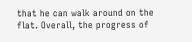that he can walk around on the flat. Overall, the progress of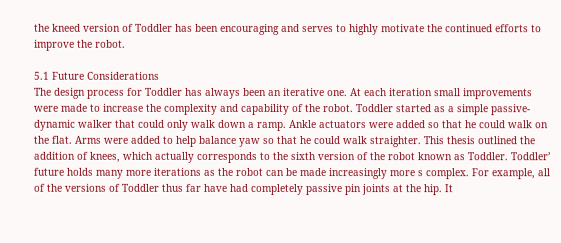the kneed version of Toddler has been encouraging and serves to highly motivate the continued efforts to improve the robot.

5.1 Future Considerations
The design process for Toddler has always been an iterative one. At each iteration small improvements were made to increase the complexity and capability of the robot. Toddler started as a simple passive-dynamic walker that could only walk down a ramp. Ankle actuators were added so that he could walk on the flat. Arms were added to help balance yaw so that he could walk straighter. This thesis outlined the addition of knees, which actually corresponds to the sixth version of the robot known as Toddler. Toddler’ future holds many more iterations as the robot can be made increasingly more s complex. For example, all of the versions of Toddler thus far have had completely passive pin joints at the hip. It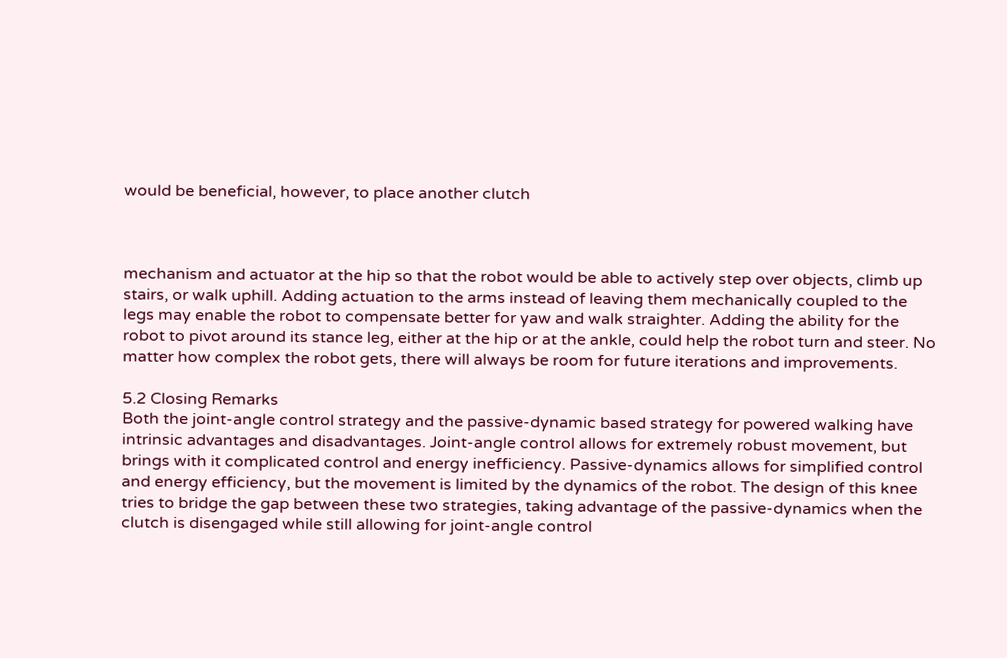would be beneficial, however, to place another clutch



mechanism and actuator at the hip so that the robot would be able to actively step over objects, climb up stairs, or walk uphill. Adding actuation to the arms instead of leaving them mechanically coupled to the legs may enable the robot to compensate better for yaw and walk straighter. Adding the ability for the robot to pivot around its stance leg, either at the hip or at the ankle, could help the robot turn and steer. No matter how complex the robot gets, there will always be room for future iterations and improvements.

5.2 Closing Remarks
Both the joint-angle control strategy and the passive-dynamic based strategy for powered walking have intrinsic advantages and disadvantages. Joint-angle control allows for extremely robust movement, but brings with it complicated control and energy inefficiency. Passive-dynamics allows for simplified control and energy efficiency, but the movement is limited by the dynamics of the robot. The design of this knee tries to bridge the gap between these two strategies, taking advantage of the passive-dynamics when the clutch is disengaged while still allowing for joint-angle control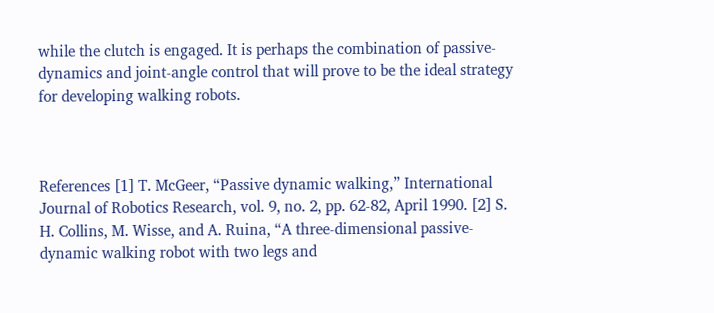while the clutch is engaged. It is perhaps the combination of passive-dynamics and joint-angle control that will prove to be the ideal strategy for developing walking robots.



References [1] T. McGeer, “Passive dynamic walking,” International Journal of Robotics Research, vol. 9, no. 2, pp. 62-82, April 1990. [2] S. H. Collins, M. Wisse, and A. Ruina, “A three-dimensional passive-dynamic walking robot with two legs and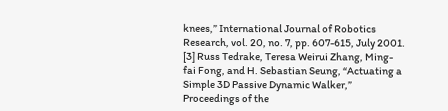knees,” International Journal of Robotics Research, vol. 20, no. 7, pp. 607-615, July 2001. [3] Russ Tedrake, Teresa Weirui Zhang, Ming-fai Fong, and H. Sebastian Seung, “Actuating a Simple 3D Passive Dynamic Walker,” Proceedings of the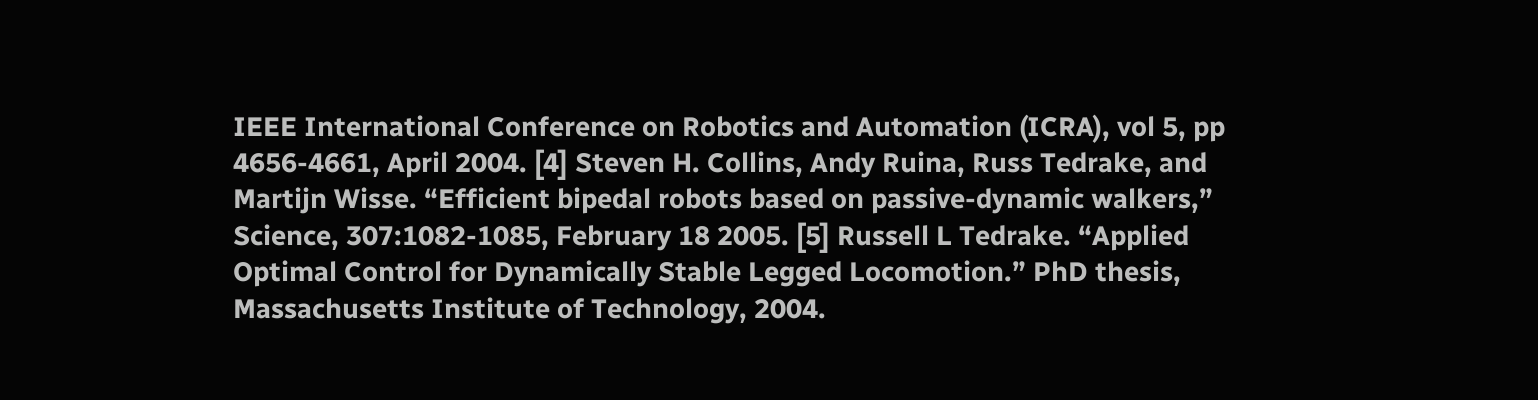IEEE International Conference on Robotics and Automation (ICRA), vol 5, pp 4656-4661, April 2004. [4] Steven H. Collins, Andy Ruina, Russ Tedrake, and Martijn Wisse. “Efficient bipedal robots based on passive-dynamic walkers,” Science, 307:1082-1085, February 18 2005. [5] Russell L Tedrake. “Applied Optimal Control for Dynamically Stable Legged Locomotion.” PhD thesis, Massachusetts Institute of Technology, 2004.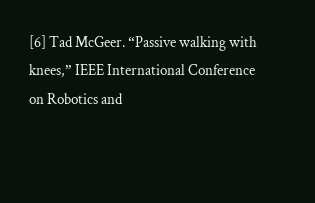[6] Tad McGeer. “Passive walking with knees,” IEEE International Conference on Robotics and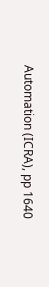Automation (ICRA), pp 1640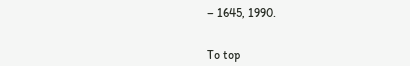– 1645, 1990.


To top